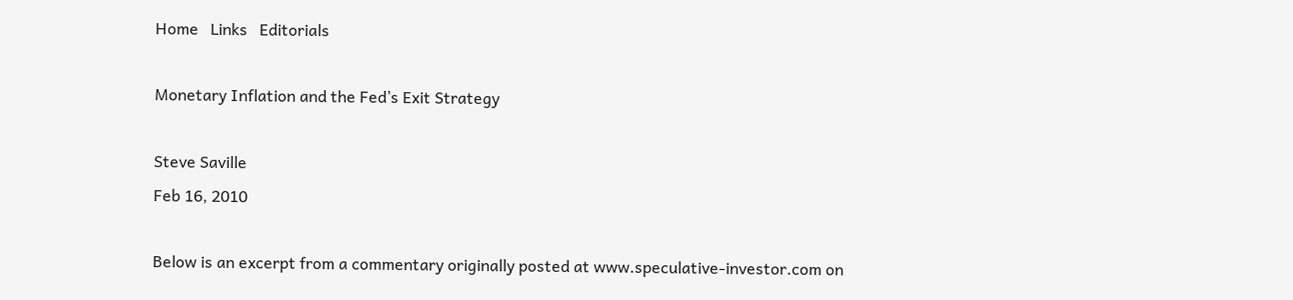Home   Links   Editorials

Monetary Inflation and the Fed’s Exit Strategy

Steve Saville
Feb 16, 2010

Below is an excerpt from a commentary originally posted at www.speculative-investor.com on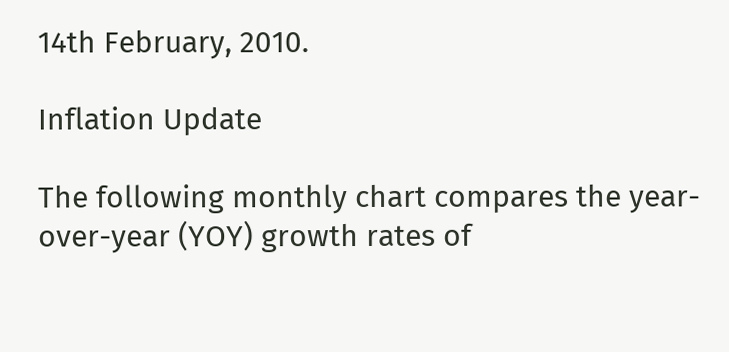14th February, 2010.

Inflation Update

The following monthly chart compares the year-over-year (YOY) growth rates of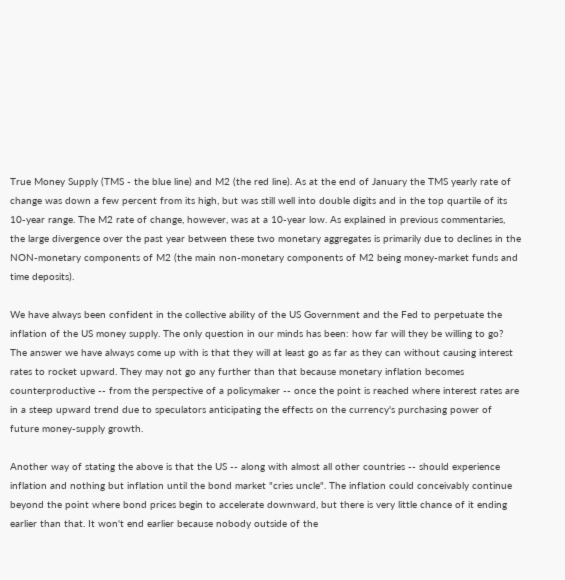True Money Supply (TMS - the blue line) and M2 (the red line). As at the end of January the TMS yearly rate of change was down a few percent from its high, but was still well into double digits and in the top quartile of its 10-year range. The M2 rate of change, however, was at a 10-year low. As explained in previous commentaries, the large divergence over the past year between these two monetary aggregates is primarily due to declines in the NON-monetary components of M2 (the main non-monetary components of M2 being money-market funds and time deposits).

We have always been confident in the collective ability of the US Government and the Fed to perpetuate the inflation of the US money supply. The only question in our minds has been: how far will they be willing to go? The answer we have always come up with is that they will at least go as far as they can without causing interest rates to rocket upward. They may not go any further than that because monetary inflation becomes counterproductive -- from the perspective of a policymaker -- once the point is reached where interest rates are in a steep upward trend due to speculators anticipating the effects on the currency's purchasing power of future money-supply growth.

Another way of stating the above is that the US -- along with almost all other countries -- should experience inflation and nothing but inflation until the bond market "cries uncle". The inflation could conceivably continue beyond the point where bond prices begin to accelerate downward, but there is very little chance of it ending earlier than that. It won't end earlier because nobody outside of the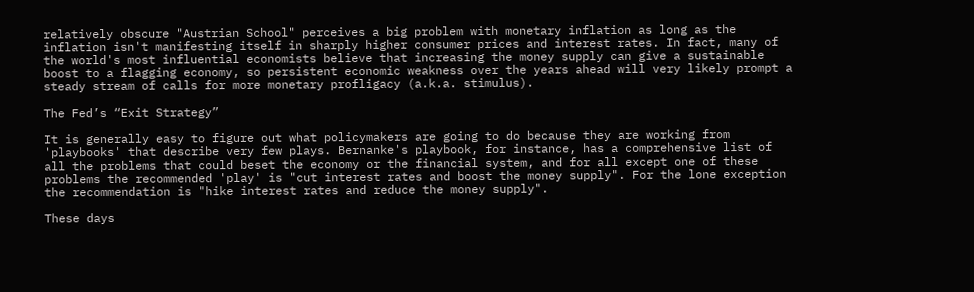relatively obscure "Austrian School" perceives a big problem with monetary inflation as long as the inflation isn't manifesting itself in sharply higher consumer prices and interest rates. In fact, many of the world's most influential economists believe that increasing the money supply can give a sustainable boost to a flagging economy, so persistent economic weakness over the years ahead will very likely prompt a steady stream of calls for more monetary profligacy (a.k.a. stimulus).

The Fed’s “Exit Strategy”

It is generally easy to figure out what policymakers are going to do because they are working from 'playbooks' that describe very few plays. Bernanke's playbook, for instance, has a comprehensive list of all the problems that could beset the economy or the financial system, and for all except one of these problems the recommended 'play' is "cut interest rates and boost the money supply". For the lone exception the recommendation is "hike interest rates and reduce the money supply".

These days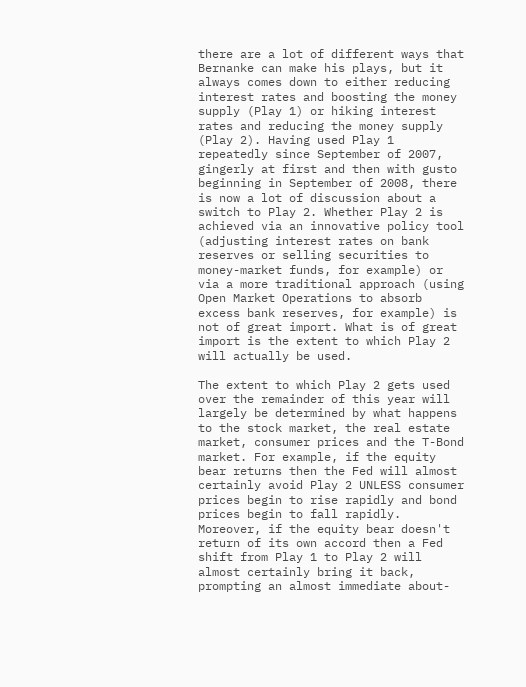there are a lot of different ways that Bernanke can make his plays, but it always comes down to either reducing interest rates and boosting the money supply (Play 1) or hiking interest rates and reducing the money supply (Play 2). Having used Play 1 repeatedly since September of 2007, gingerly at first and then with gusto beginning in September of 2008, there is now a lot of discussion about a switch to Play 2. Whether Play 2 is achieved via an innovative policy tool (adjusting interest rates on bank reserves or selling securities to money-market funds, for example) or via a more traditional approach (using Open Market Operations to absorb excess bank reserves, for example) is not of great import. What is of great import is the extent to which Play 2 will actually be used.

The extent to which Play 2 gets used over the remainder of this year will largely be determined by what happens to the stock market, the real estate market, consumer prices and the T-Bond market. For example, if the equity bear returns then the Fed will almost certainly avoid Play 2 UNLESS consumer prices begin to rise rapidly and bond prices begin to fall rapidly. Moreover, if the equity bear doesn't return of its own accord then a Fed shift from Play 1 to Play 2 will almost certainly bring it back, prompting an almost immediate about-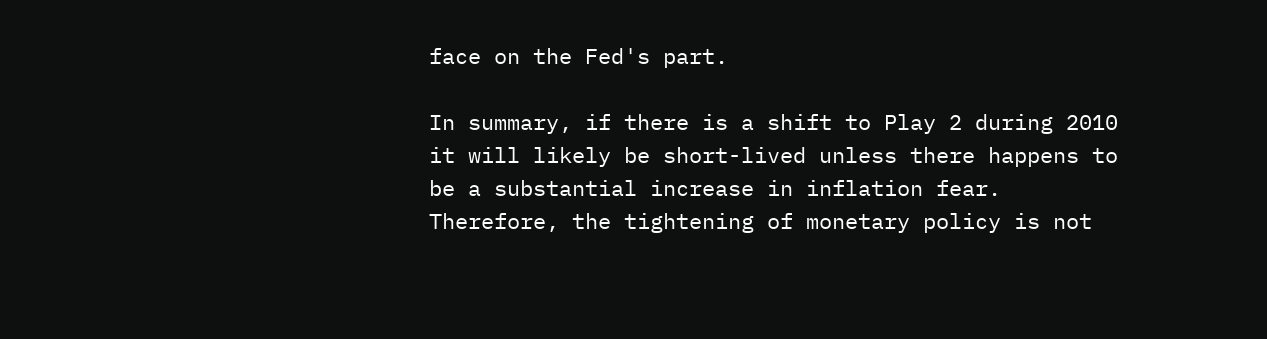face on the Fed's part.

In summary, if there is a shift to Play 2 during 2010 it will likely be short-lived unless there happens to be a substantial increase in inflation fear. Therefore, the tightening of monetary policy is not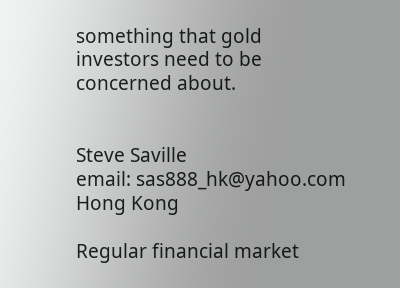something that gold investors need to be concerned about.


Steve Saville
email: sas888_hk@yahoo.com
Hong Kong

Regular financial market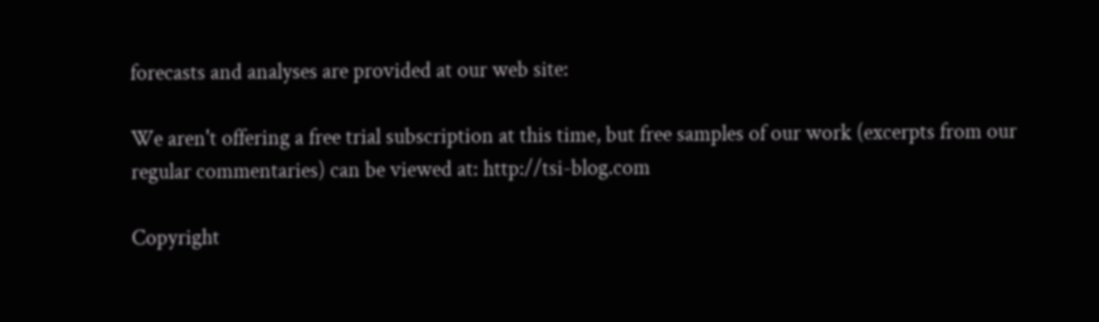forecasts and analyses are provided at our web site:

We aren't offering a free trial subscription at this time, but free samples of our work (excerpts from our regular commentaries) can be viewed at: http://tsi-blog.com

Copyright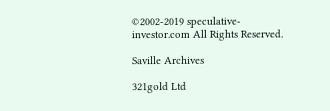©2002-2019 speculative-investor.com All Rights Reserved.

Saville Archives

321gold Ltd